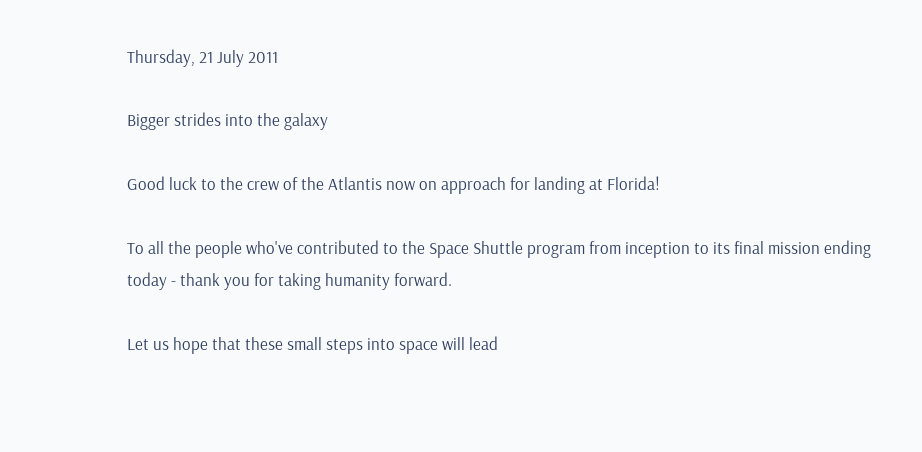Thursday, 21 July 2011

Bigger strides into the galaxy

Good luck to the crew of the Atlantis now on approach for landing at Florida!

To all the people who've contributed to the Space Shuttle program from inception to its final mission ending today - thank you for taking humanity forward.

Let us hope that these small steps into space will lead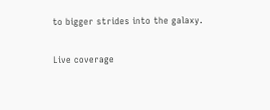to bigger strides into the galaxy.

Live coverage